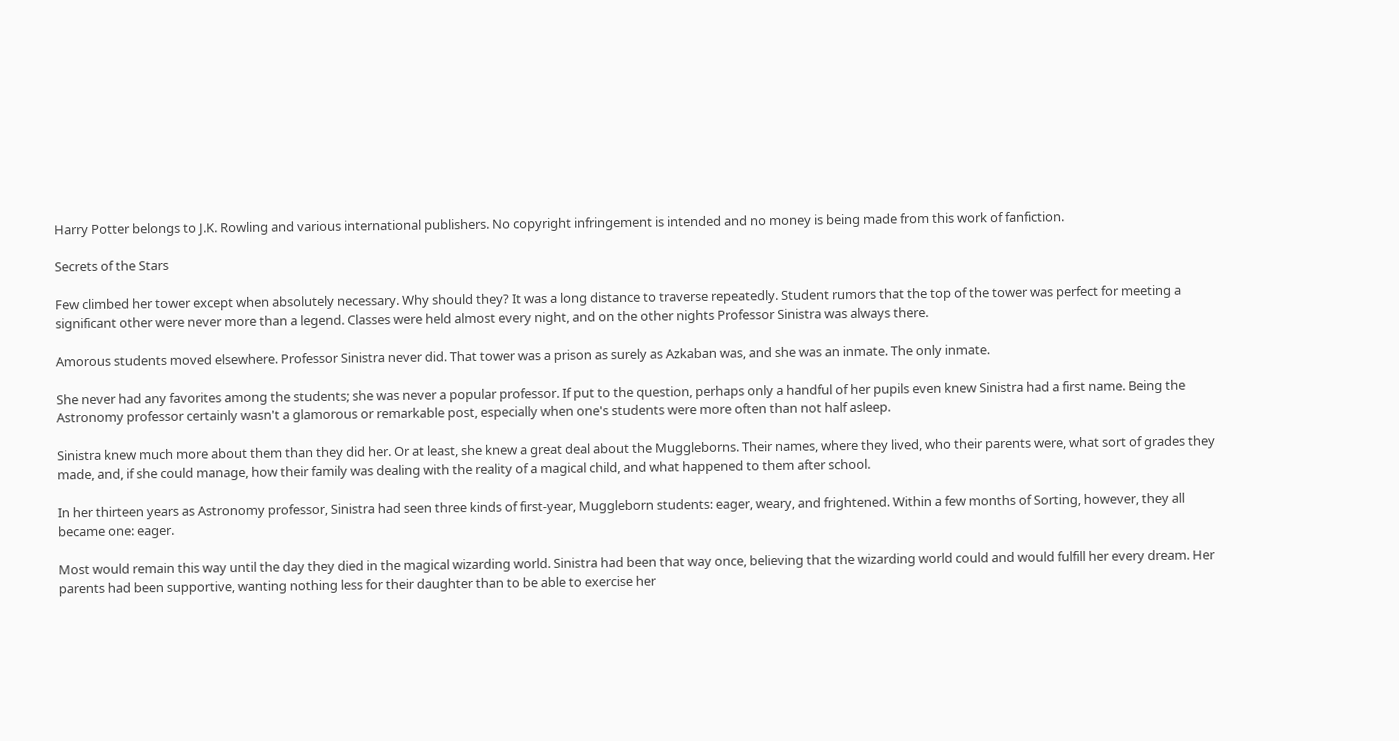Harry Potter belongs to J.K. Rowling and various international publishers. No copyright infringement is intended and no money is being made from this work of fanfiction.

Secrets of the Stars

Few climbed her tower except when absolutely necessary. Why should they? It was a long distance to traverse repeatedly. Student rumors that the top of the tower was perfect for meeting a significant other were never more than a legend. Classes were held almost every night, and on the other nights Professor Sinistra was always there.

Amorous students moved elsewhere. Professor Sinistra never did. That tower was a prison as surely as Azkaban was, and she was an inmate. The only inmate.

She never had any favorites among the students; she was never a popular professor. If put to the question, perhaps only a handful of her pupils even knew Sinistra had a first name. Being the Astronomy professor certainly wasn't a glamorous or remarkable post, especially when one's students were more often than not half asleep.

Sinistra knew much more about them than they did her. Or at least, she knew a great deal about the Muggleborns. Their names, where they lived, who their parents were, what sort of grades they made, and, if she could manage, how their family was dealing with the reality of a magical child, and what happened to them after school.

In her thirteen years as Astronomy professor, Sinistra had seen three kinds of first-year, Muggleborn students: eager, weary, and frightened. Within a few months of Sorting, however, they all became one: eager.

Most would remain this way until the day they died in the magical wizarding world. Sinistra had been that way once, believing that the wizarding world could and would fulfill her every dream. Her parents had been supportive, wanting nothing less for their daughter than to be able to exercise her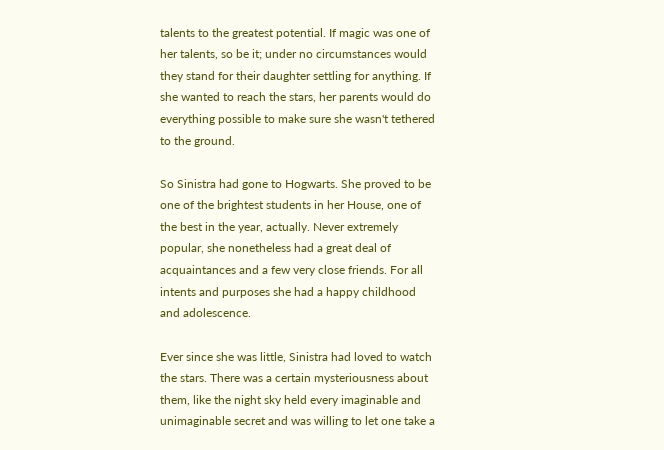talents to the greatest potential. If magic was one of her talents, so be it; under no circumstances would they stand for their daughter settling for anything. If she wanted to reach the stars, her parents would do everything possible to make sure she wasn't tethered to the ground.

So Sinistra had gone to Hogwarts. She proved to be one of the brightest students in her House, one of the best in the year, actually. Never extremely popular, she nonetheless had a great deal of acquaintances and a few very close friends. For all intents and purposes she had a happy childhood and adolescence.

Ever since she was little, Sinistra had loved to watch the stars. There was a certain mysteriousness about them, like the night sky held every imaginable and unimaginable secret and was willing to let one take a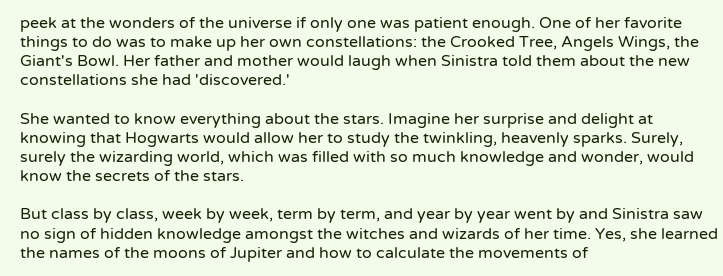peek at the wonders of the universe if only one was patient enough. One of her favorite things to do was to make up her own constellations: the Crooked Tree, Angels Wings, the Giant's Bowl. Her father and mother would laugh when Sinistra told them about the new constellations she had 'discovered.'

She wanted to know everything about the stars. Imagine her surprise and delight at knowing that Hogwarts would allow her to study the twinkling, heavenly sparks. Surely, surely the wizarding world, which was filled with so much knowledge and wonder, would know the secrets of the stars.

But class by class, week by week, term by term, and year by year went by and Sinistra saw no sign of hidden knowledge amongst the witches and wizards of her time. Yes, she learned the names of the moons of Jupiter and how to calculate the movements of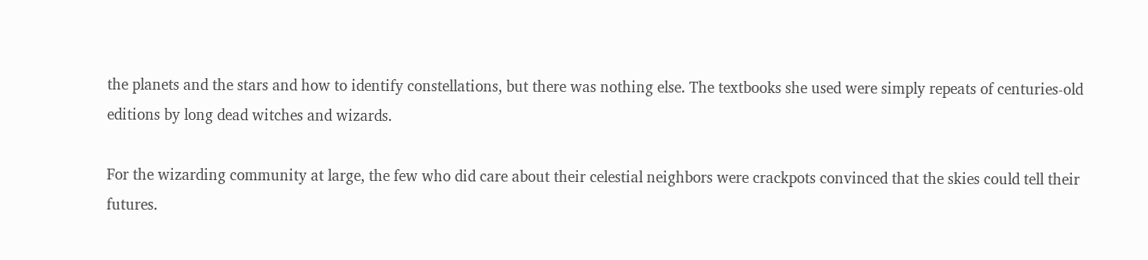the planets and the stars and how to identify constellations, but there was nothing else. The textbooks she used were simply repeats of centuries-old editions by long dead witches and wizards.

For the wizarding community at large, the few who did care about their celestial neighbors were crackpots convinced that the skies could tell their futures.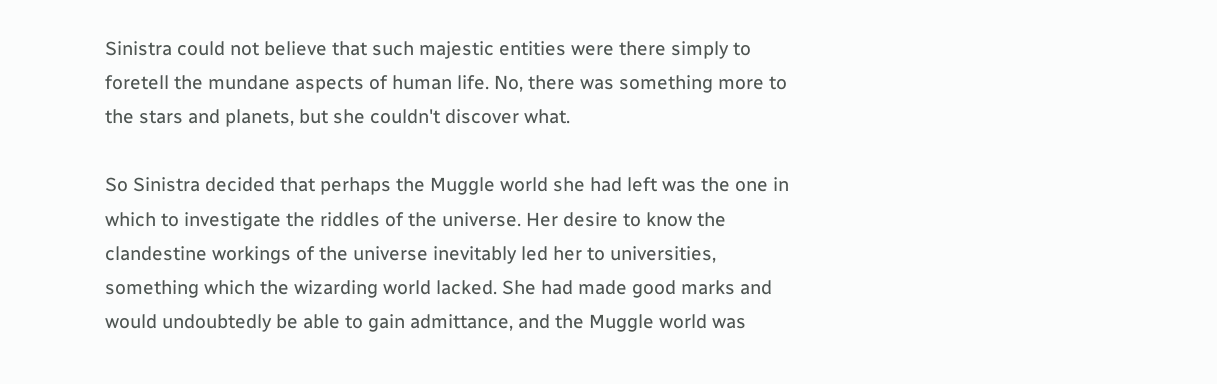Sinistra could not believe that such majestic entities were there simply to foretell the mundane aspects of human life. No, there was something more to the stars and planets, but she couldn't discover what.

So Sinistra decided that perhaps the Muggle world she had left was the one in which to investigate the riddles of the universe. Her desire to know the clandestine workings of the universe inevitably led her to universities, something which the wizarding world lacked. She had made good marks and would undoubtedly be able to gain admittance, and the Muggle world was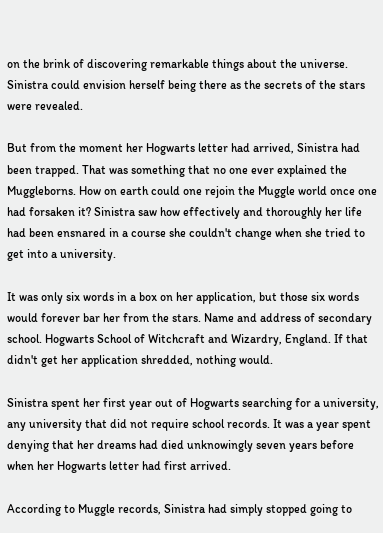on the brink of discovering remarkable things about the universe. Sinistra could envision herself being there as the secrets of the stars were revealed.

But from the moment her Hogwarts letter had arrived, Sinistra had been trapped. That was something that no one ever explained the Muggleborns. How on earth could one rejoin the Muggle world once one had forsaken it? Sinistra saw how effectively and thoroughly her life had been ensnared in a course she couldn't change when she tried to get into a university.

It was only six words in a box on her application, but those six words would forever bar her from the stars. Name and address of secondary school. Hogwarts School of Witchcraft and Wizardry, England. If that didn't get her application shredded, nothing would.

Sinistra spent her first year out of Hogwarts searching for a university, any university that did not require school records. It was a year spent denying that her dreams had died unknowingly seven years before when her Hogwarts letter had first arrived.

According to Muggle records, Sinistra had simply stopped going to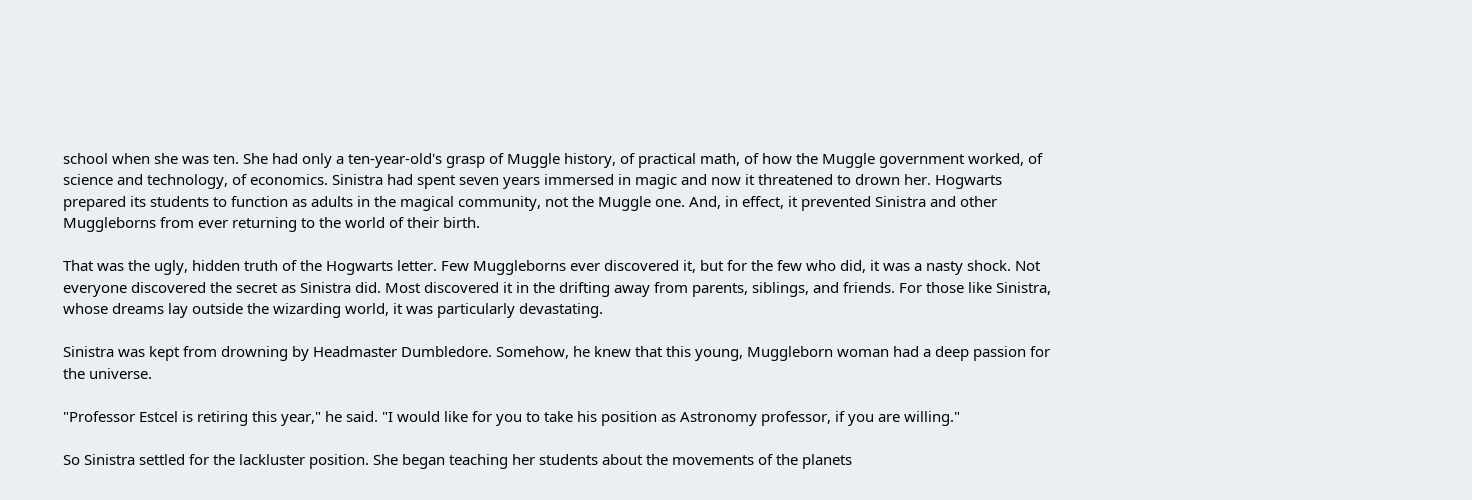school when she was ten. She had only a ten-year-old's grasp of Muggle history, of practical math, of how the Muggle government worked, of science and technology, of economics. Sinistra had spent seven years immersed in magic and now it threatened to drown her. Hogwarts prepared its students to function as adults in the magical community, not the Muggle one. And, in effect, it prevented Sinistra and other Muggleborns from ever returning to the world of their birth.

That was the ugly, hidden truth of the Hogwarts letter. Few Muggleborns ever discovered it, but for the few who did, it was a nasty shock. Not everyone discovered the secret as Sinistra did. Most discovered it in the drifting away from parents, siblings, and friends. For those like Sinistra, whose dreams lay outside the wizarding world, it was particularly devastating.

Sinistra was kept from drowning by Headmaster Dumbledore. Somehow, he knew that this young, Muggleborn woman had a deep passion for the universe.

"Professor Estcel is retiring this year," he said. "I would like for you to take his position as Astronomy professor, if you are willing."

So Sinistra settled for the lackluster position. She began teaching her students about the movements of the planets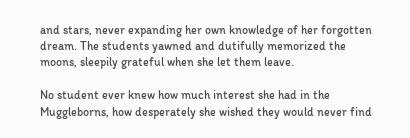and stars, never expanding her own knowledge of her forgotten dream. The students yawned and dutifully memorized the moons, sleepily grateful when she let them leave.

No student ever knew how much interest she had in the Muggleborns, how desperately she wished they would never find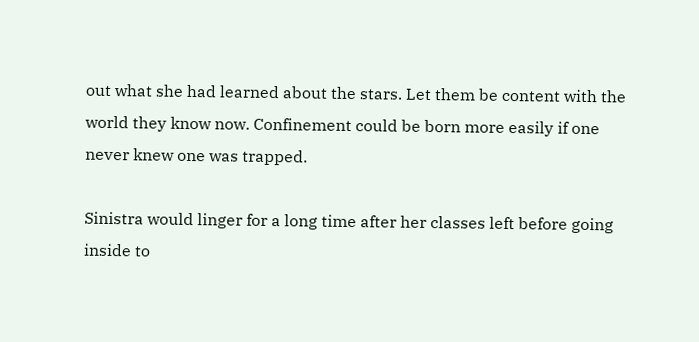out what she had learned about the stars. Let them be content with the world they know now. Confinement could be born more easily if one never knew one was trapped.

Sinistra would linger for a long time after her classes left before going inside to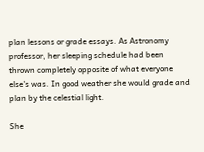plan lessons or grade essays. As Astronomy professor, her sleeping schedule had been thrown completely opposite of what everyone else's was. In good weather she would grade and plan by the celestial light.

She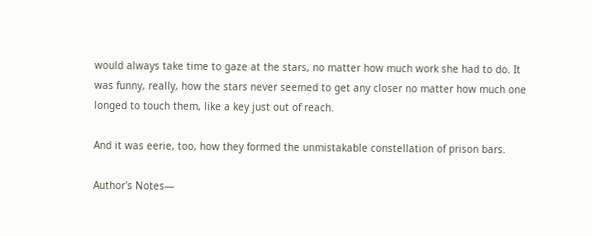would always take time to gaze at the stars, no matter how much work she had to do. It was funny, really, how the stars never seemed to get any closer no matter how much one longed to touch them, like a key just out of reach.

And it was eerie, too, how they formed the unmistakable constellation of prison bars.

Author's Notes—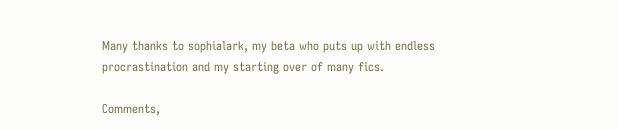Many thanks to sophialark, my beta who puts up with endless procrastination and my starting over of many fics.

Comments,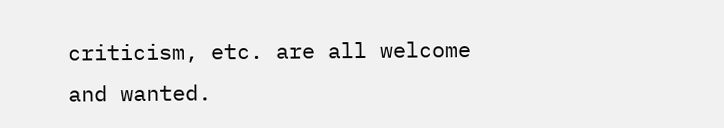criticism, etc. are all welcome and wanted.